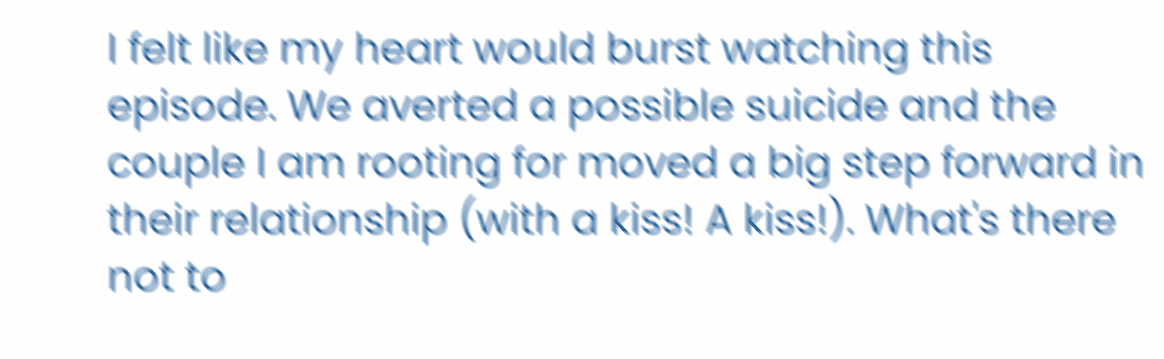I felt like my heart would burst watching this episode. We averted a possible suicide and the couple I am rooting for moved a big step forward in their relationship (with a kiss! A kiss!). What's there not to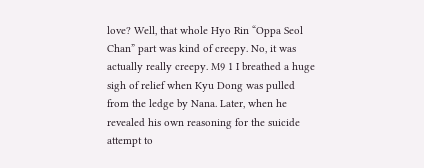love? Well, that whole Hyo Rin “Oppa Seol Chan” part was kind of creepy. No, it was actually really creepy. M9 1 I breathed a huge sigh of relief when Kyu Dong was pulled from the ledge by Nana. Later, when he revealed his own reasoning for the suicide attempt to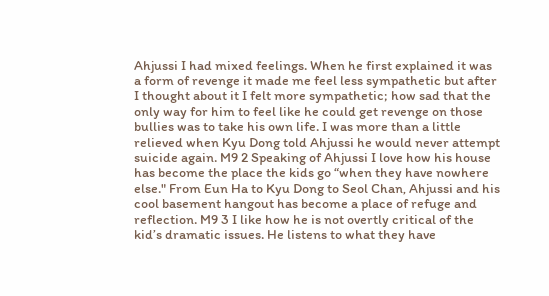Ahjussi I had mixed feelings. When he first explained it was a form of revenge it made me feel less sympathetic but after I thought about it I felt more sympathetic; how sad that the only way for him to feel like he could get revenge on those bullies was to take his own life. I was more than a little relieved when Kyu Dong told Ahjussi he would never attempt suicide again. M9 2 Speaking of Ahjussi I love how his house has become the place the kids go “when they have nowhere else." From Eun Ha to Kyu Dong to Seol Chan, Ahjussi and his cool basement hangout has become a place of refuge and reflection. M9 3 I like how he is not overtly critical of the kid’s dramatic issues. He listens to what they have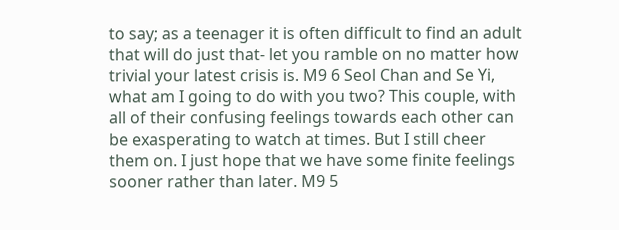to say; as a teenager it is often difficult to find an adult that will do just that- let you ramble on no matter how trivial your latest crisis is. M9 6 Seol Chan and Se Yi, what am I going to do with you two? This couple, with all of their confusing feelings towards each other can be exasperating to watch at times. But I still cheer them on. I just hope that we have some finite feelings sooner rather than later. M9 5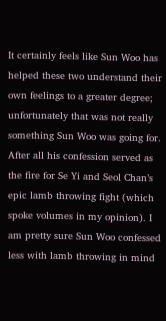It certainly feels like Sun Woo has helped these two understand their own feelings to a greater degree; unfortunately that was not really something Sun Woo was going for. After all his confession served as the fire for Se Yi and Seol Chan’s epic lamb throwing fight (which spoke volumes in my opinion). I am pretty sure Sun Woo confessed less with lamb throwing in mind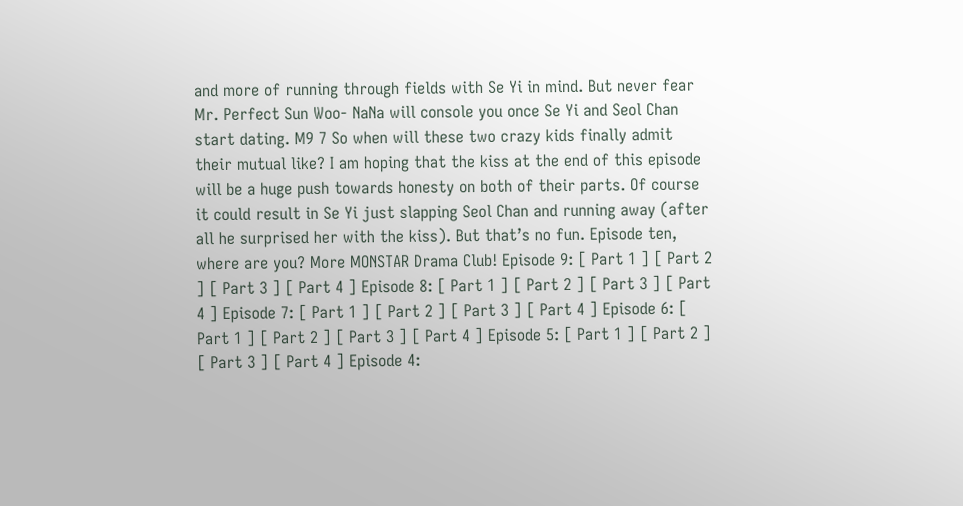and more of running through fields with Se Yi in mind. But never fear Mr. Perfect Sun Woo- NaNa will console you once Se Yi and Seol Chan start dating. M9 7 So when will these two crazy kids finally admit their mutual like? I am hoping that the kiss at the end of this episode will be a huge push towards honesty on both of their parts. Of course it could result in Se Yi just slapping Seol Chan and running away (after all he surprised her with the kiss). But that’s no fun. Episode ten, where are you? More MONSTAR Drama Club! Episode 9: [ Part 1 ] [ Part 2 ] [ Part 3 ] [ Part 4 ] Episode 8: [ Part 1 ] [ Part 2 ] [ Part 3 ] [ Part 4 ] Episode 7: [ Part 1 ] [ Part 2 ] [ Part 3 ] [ Part 4 ] Episode 6: [ Part 1 ] [ Part 2 ] [ Part 3 ] [ Part 4 ] Episode 5: [ Part 1 ] [ Part 2 ] [ Part 3 ] [ Part 4 ] Episode 4: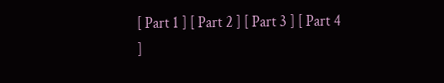[ Part 1 ] [ Part 2 ] [ Part 3 ] [ Part 4 ]